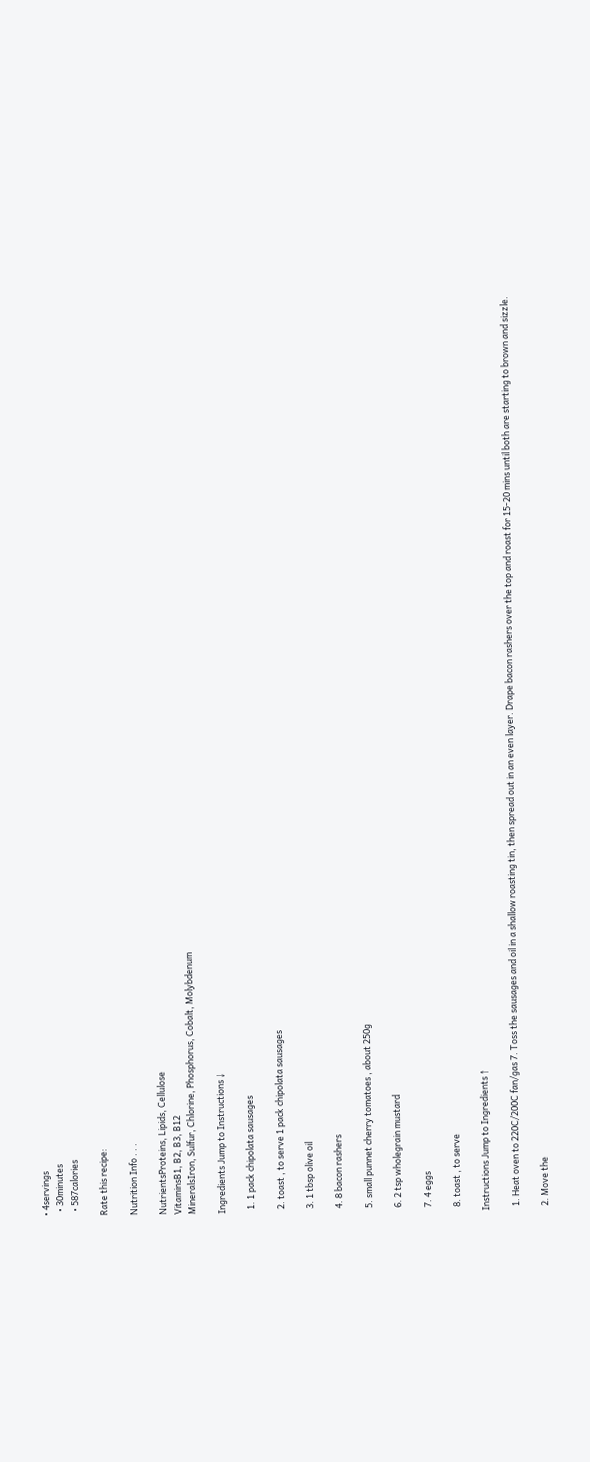• 4servings
  • 30minutes
  • 587calories

Rate this recipe:

Nutrition Info . . .

NutrientsProteins, Lipids, Cellulose
VitaminsB1, B2, B3, B12
MineralsIron, Sulfur, Chlorine, Phosphorus, Cobalt, Molybdenum

Ingredients Jump to Instructions ↓

  1. 1 pack chipolata sausages

  2. toast , to serve 1 pack chipolata sausages

  3. 1 tbsp olive oil

  4. 8 bacon rashers

  5. small punnet cherry tomatoes , about 250g

  6. 2 tsp wholegrain mustard

  7. 4 eggs

  8. toast , to serve

Instructions Jump to Ingredients ↑

  1. Heat oven to 220C/200C fan/gas 7. Toss the sausages and oil in a shallow roasting tin, then spread out in an even layer. Drape bacon rashers over the top and roast for 15-20 mins until both are starting to brown and sizzle.

  2. Move the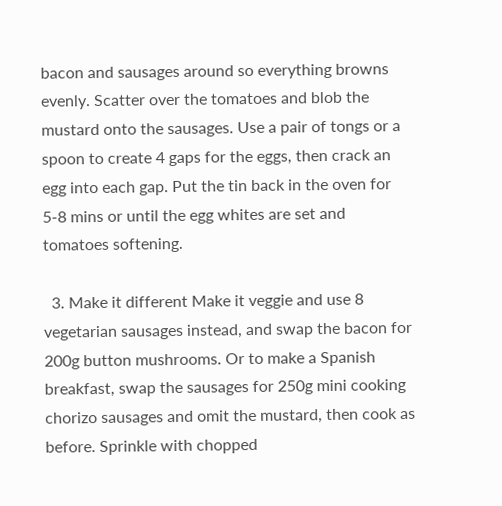bacon and sausages around so everything browns evenly. Scatter over the tomatoes and blob the mustard onto the sausages. Use a pair of tongs or a spoon to create 4 gaps for the eggs, then crack an egg into each gap. Put the tin back in the oven for 5-8 mins or until the egg whites are set and tomatoes softening.

  3. Make it different Make it veggie and use 8 vegetarian sausages instead, and swap the bacon for 200g button mushrooms. Or to make a Spanish breakfast, swap the sausages for 250g mini cooking chorizo sausages and omit the mustard, then cook as before. Sprinkle with chopped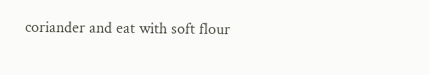coriander and eat with soft flour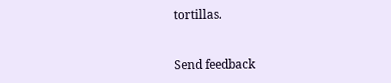tortillas.


Send feedback